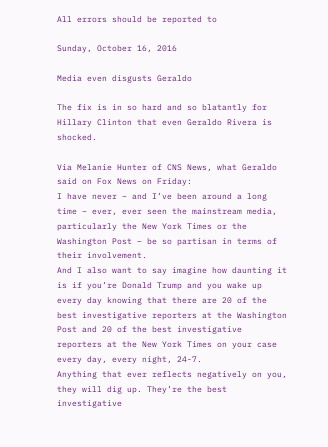All errors should be reported to

Sunday, October 16, 2016

Media even disgusts Geraldo

The fix is in so hard and so blatantly for Hillary Clinton that even Geraldo Rivera is shocked.

Via Melanie Hunter of CNS News, what Geraldo said on Fox News on Friday:
I have never – and I’ve been around a long time – ever, ever seen the mainstream media, particularly the New York Times or the Washington Post – be so partisan in terms of their involvement.
And I also want to say imagine how daunting it is if you’re Donald Trump and you wake up every day knowing that there are 20 of the best investigative reporters at the Washington Post and 20 of the best investigative reporters at the New York Times on your case every day, every night, 24-7.
Anything that ever reflects negatively on you, they will dig up. They’re the best investigative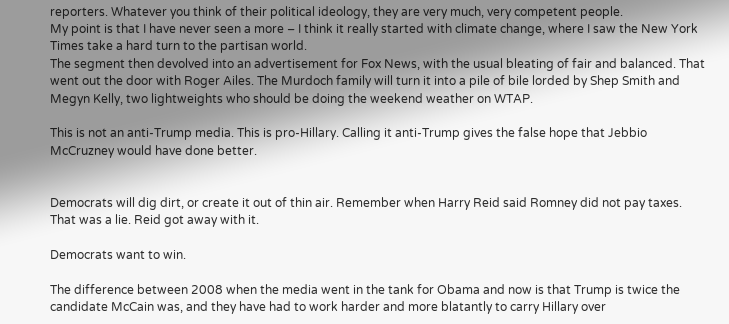reporters. Whatever you think of their political ideology, they are very much, very competent people.
My point is that I have never seen a more – I think it really started with climate change, where I saw the New York Times take a hard turn to the partisan world.
The segment then devolved into an advertisement for Fox News, with the usual bleating of fair and balanced. That went out the door with Roger Ailes. The Murdoch family will turn it into a pile of bile lorded by Shep Smith and Megyn Kelly, two lightweights who should be doing the weekend weather on WTAP.

This is not an anti-Trump media. This is pro-Hillary. Calling it anti-Trump gives the false hope that Jebbio McCruzney would have done better.


Democrats will dig dirt, or create it out of thin air. Remember when Harry Reid said Romney did not pay taxes. That was a lie. Reid got away with it.

Democrats want to win.

The difference between 2008 when the media went in the tank for Obama and now is that Trump is twice the candidate McCain was, and they have had to work harder and more blatantly to carry Hillary over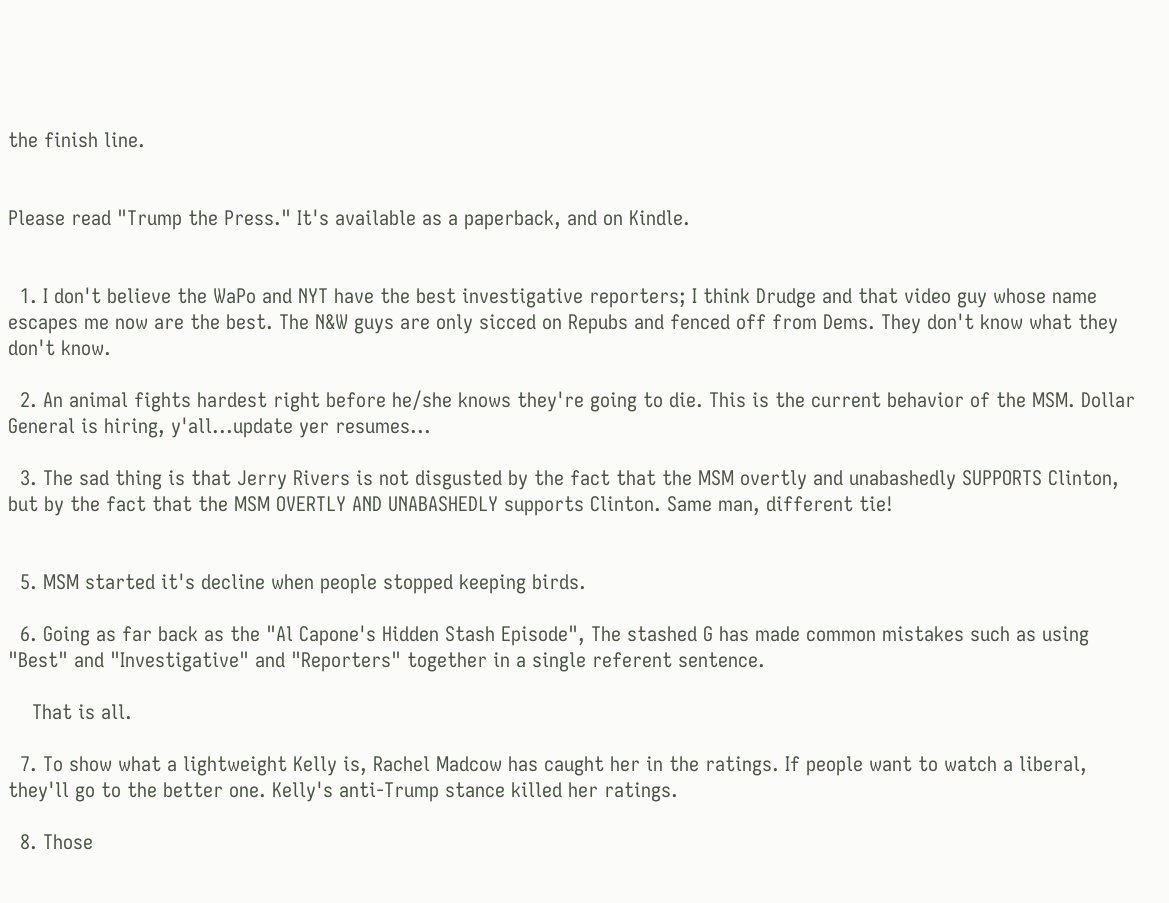the finish line.


Please read "Trump the Press." It's available as a paperback, and on Kindle.


  1. I don't believe the WaPo and NYT have the best investigative reporters; I think Drudge and that video guy whose name escapes me now are the best. The N&W guys are only sicced on Repubs and fenced off from Dems. They don't know what they don't know.

  2. An animal fights hardest right before he/she knows they're going to die. This is the current behavior of the MSM. Dollar General is hiring, y'all...update yer resumes...

  3. The sad thing is that Jerry Rivers is not disgusted by the fact that the MSM overtly and unabashedly SUPPORTS Clinton, but by the fact that the MSM OVERTLY AND UNABASHEDLY supports Clinton. Same man, different tie!


  5. MSM started it's decline when people stopped keeping birds.

  6. Going as far back as the "Al Capone's Hidden Stash Episode", The stashed G has made common mistakes such as using "Best" and "Investigative" and "Reporters" together in a single referent sentence.

    That is all.

  7. To show what a lightweight Kelly is, Rachel Madcow has caught her in the ratings. If people want to watch a liberal, they'll go to the better one. Kelly's anti-Trump stance killed her ratings.

  8. Those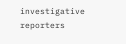investigative reporters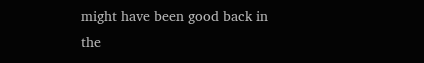might have been good back in the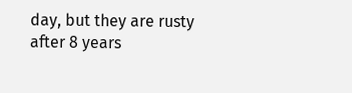day, but they are rusty after 8 years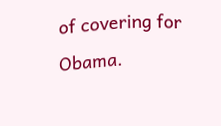of covering for Obama.